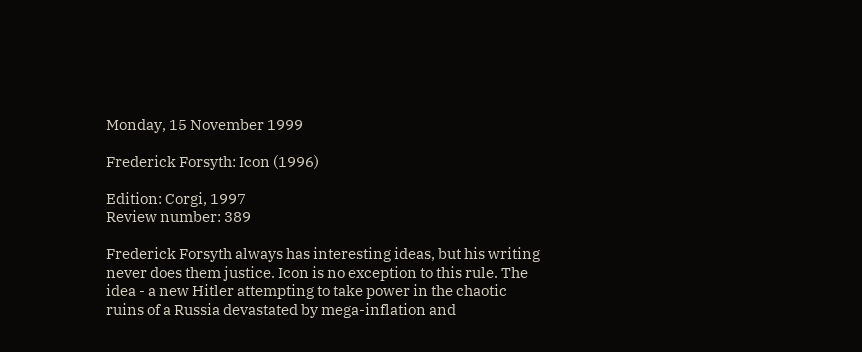Monday, 15 November 1999

Frederick Forsyth: Icon (1996)

Edition: Corgi, 1997
Review number: 389

Frederick Forsyth always has interesting ideas, but his writing never does them justice. Icon is no exception to this rule. The idea - a new Hitler attempting to take power in the chaotic ruins of a Russia devastated by mega-inflation and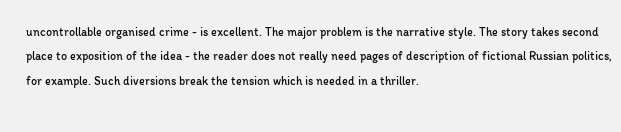uncontrollable organised crime - is excellent. The major problem is the narrative style. The story takes second place to exposition of the idea - the reader does not really need pages of description of fictional Russian politics, for example. Such diversions break the tension which is needed in a thriller.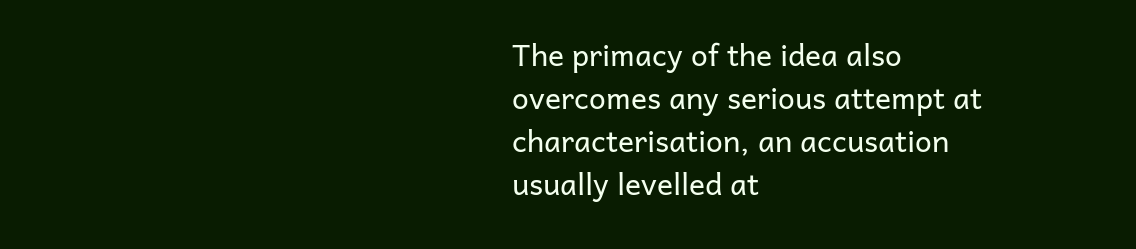The primacy of the idea also overcomes any serious attempt at characterisation, an accusation usually levelled at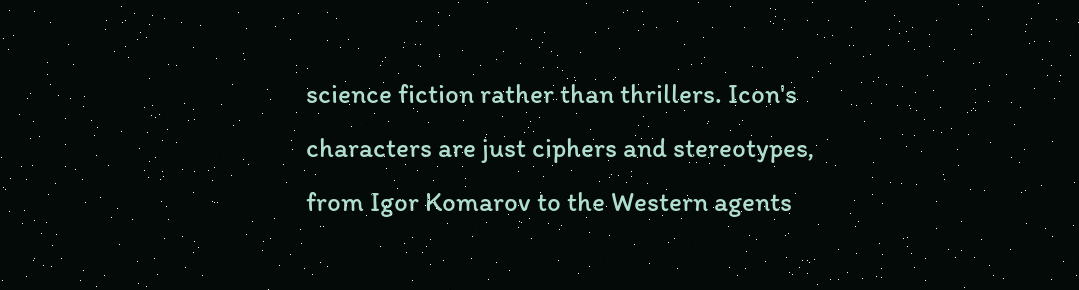science fiction rather than thrillers. Icon's characters are just ciphers and stereotypes, from Igor Komarov to the Western agents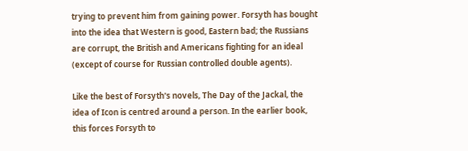trying to prevent him from gaining power. Forsyth has bought into the idea that Western is good, Eastern bad; the Russians are corrupt, the British and Americans fighting for an ideal (except of course for Russian controlled double agents).

Like the best of Forsyth's novels, The Day of the Jackal, the idea of Icon is centred around a person. In the earlier book, this forces Forsyth to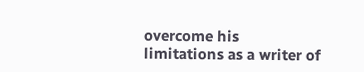overcome his limitations as a writer of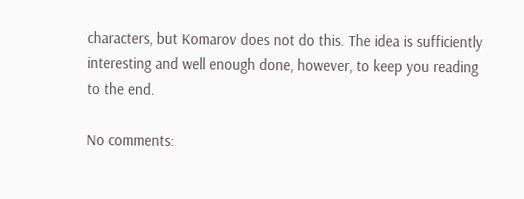characters, but Komarov does not do this. The idea is sufficiently interesting and well enough done, however, to keep you reading to the end.

No comments: